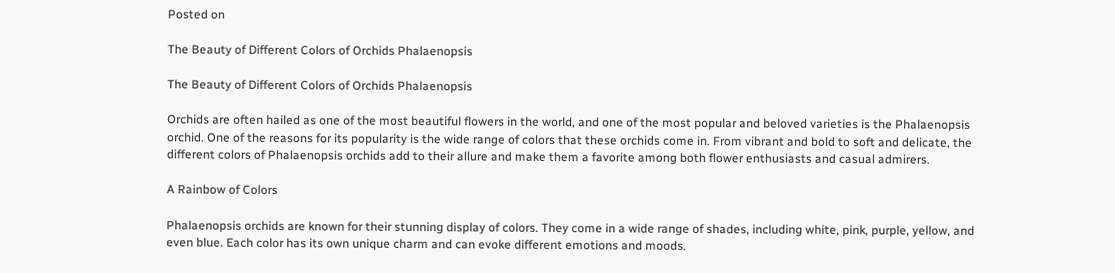Posted on

The Beauty of Different Colors of Orchids Phalaenopsis

The Beauty of Different Colors of Orchids Phalaenopsis

Orchids are often hailed as one of the most beautiful flowers in the world, and one of the most popular and beloved varieties is the Phalaenopsis orchid. One of the reasons for its popularity is the wide range of colors that these orchids come in. From vibrant and bold to soft and delicate, the different colors of Phalaenopsis orchids add to their allure and make them a favorite among both flower enthusiasts and casual admirers.

A Rainbow of Colors

Phalaenopsis orchids are known for their stunning display of colors. They come in a wide range of shades, including white, pink, purple, yellow, and even blue. Each color has its own unique charm and can evoke different emotions and moods.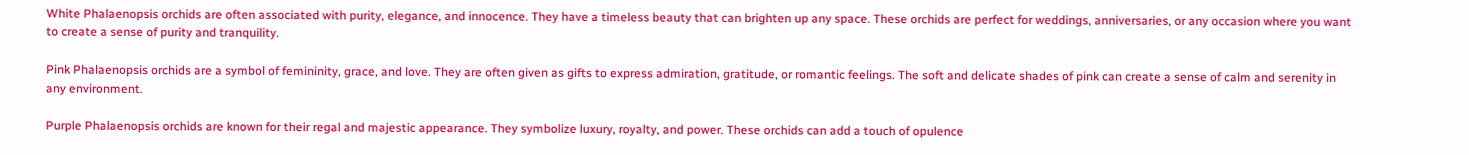White Phalaenopsis orchids are often associated with purity, elegance, and innocence. They have a timeless beauty that can brighten up any space. These orchids are perfect for weddings, anniversaries, or any occasion where you want to create a sense of purity and tranquility.

Pink Phalaenopsis orchids are a symbol of femininity, grace, and love. They are often given as gifts to express admiration, gratitude, or romantic feelings. The soft and delicate shades of pink can create a sense of calm and serenity in any environment.

Purple Phalaenopsis orchids are known for their regal and majestic appearance. They symbolize luxury, royalty, and power. These orchids can add a touch of opulence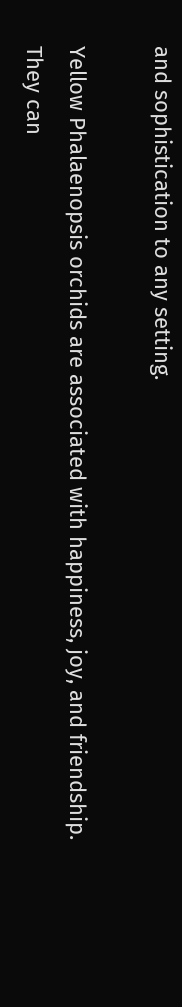and sophistication to any setting.

Yellow Phalaenopsis orchids are associated with happiness, joy, and friendship. They can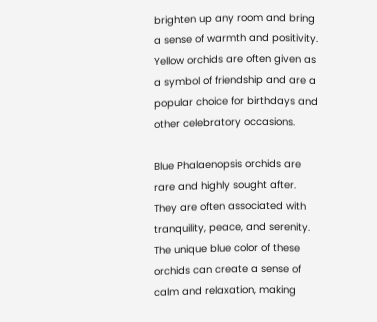brighten up any room and bring a sense of warmth and positivity. Yellow orchids are often given as a symbol of friendship and are a popular choice for birthdays and other celebratory occasions.

Blue Phalaenopsis orchids are rare and highly sought after. They are often associated with tranquility, peace, and serenity. The unique blue color of these orchids can create a sense of calm and relaxation, making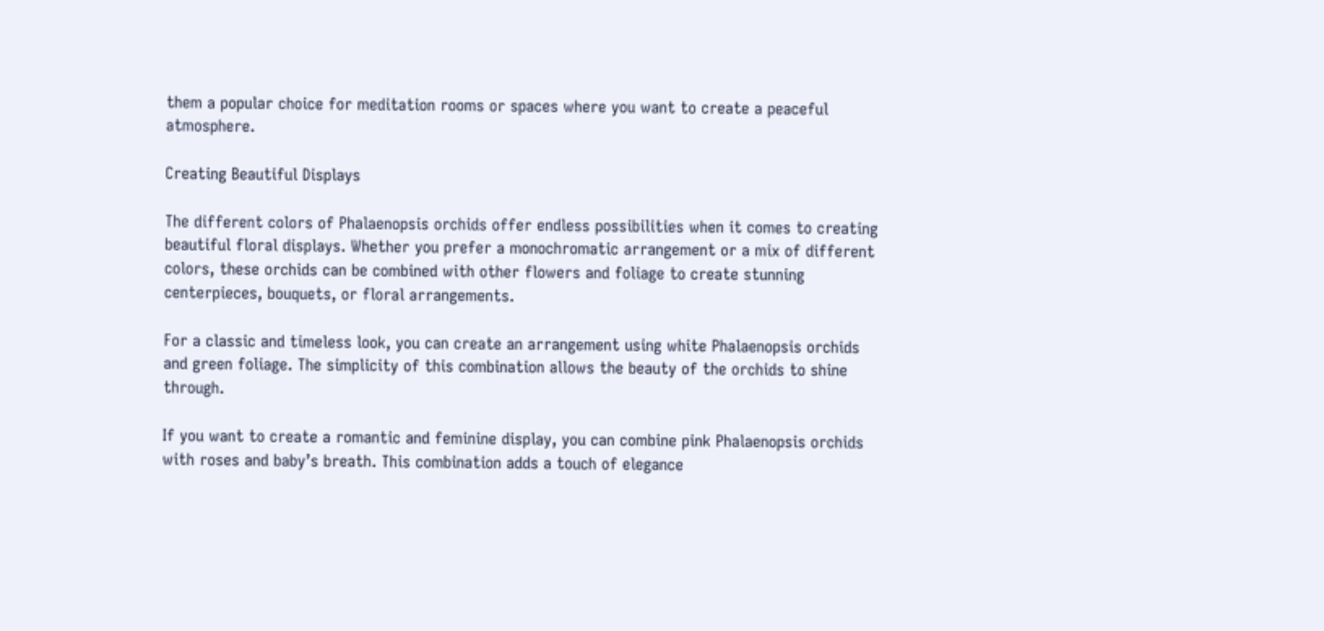them a popular choice for meditation rooms or spaces where you want to create a peaceful atmosphere.

Creating Beautiful Displays

The different colors of Phalaenopsis orchids offer endless possibilities when it comes to creating beautiful floral displays. Whether you prefer a monochromatic arrangement or a mix of different colors, these orchids can be combined with other flowers and foliage to create stunning centerpieces, bouquets, or floral arrangements.

For a classic and timeless look, you can create an arrangement using white Phalaenopsis orchids and green foliage. The simplicity of this combination allows the beauty of the orchids to shine through.

If you want to create a romantic and feminine display, you can combine pink Phalaenopsis orchids with roses and baby’s breath. This combination adds a touch of elegance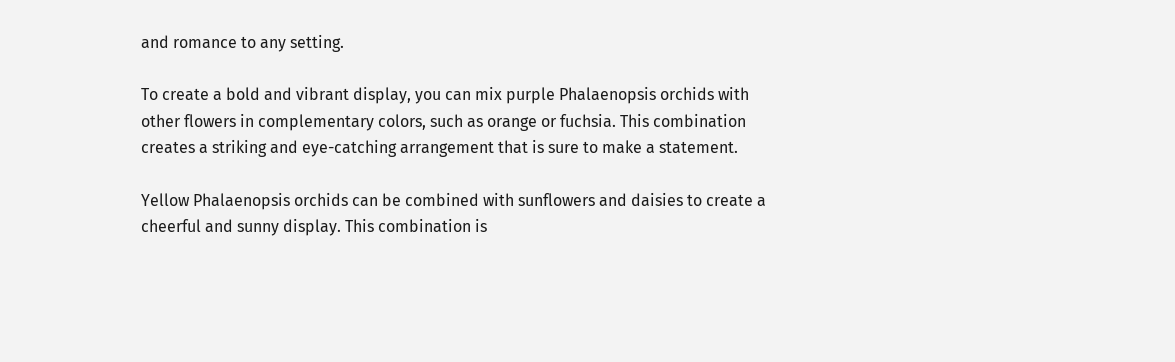and romance to any setting.

To create a bold and vibrant display, you can mix purple Phalaenopsis orchids with other flowers in complementary colors, such as orange or fuchsia. This combination creates a striking and eye-catching arrangement that is sure to make a statement.

Yellow Phalaenopsis orchids can be combined with sunflowers and daisies to create a cheerful and sunny display. This combination is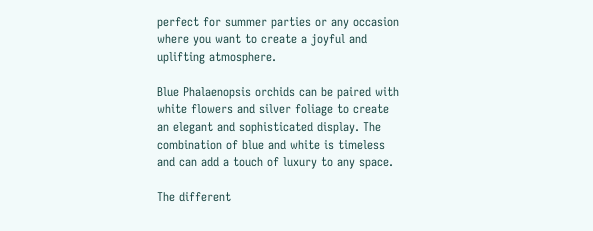perfect for summer parties or any occasion where you want to create a joyful and uplifting atmosphere.

Blue Phalaenopsis orchids can be paired with white flowers and silver foliage to create an elegant and sophisticated display. The combination of blue and white is timeless and can add a touch of luxury to any space.

The different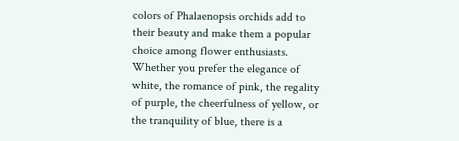colors of Phalaenopsis orchids add to their beauty and make them a popular choice among flower enthusiasts. Whether you prefer the elegance of white, the romance of pink, the regality of purple, the cheerfulness of yellow, or the tranquility of blue, there is a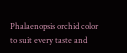Phalaenopsis orchid color to suit every taste and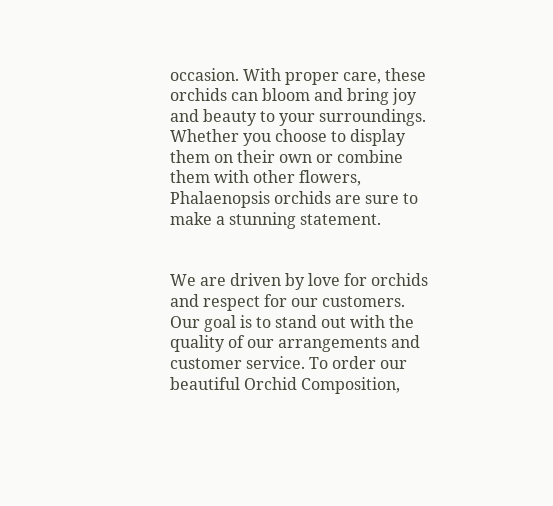occasion. With proper care, these orchids can bloom and bring joy and beauty to your surroundings. Whether you choose to display them on their own or combine them with other flowers, Phalaenopsis orchids are sure to make a stunning statement.


We are driven by love for orchids and respect for our customers. Our goal is to stand out with the quality of our arrangements and customer service. To order our beautiful Orchid Composition,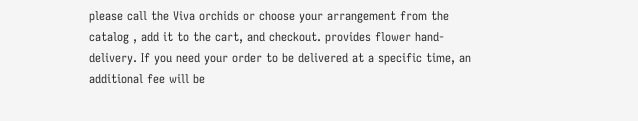please call the Viva orchids or choose your arrangement from the catalog , add it to the cart, and checkout. provides flower hand-delivery. If you need your order to be delivered at a specific time, an additional fee will be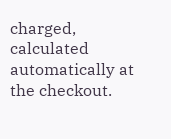charged, calculated automatically at the checkout.